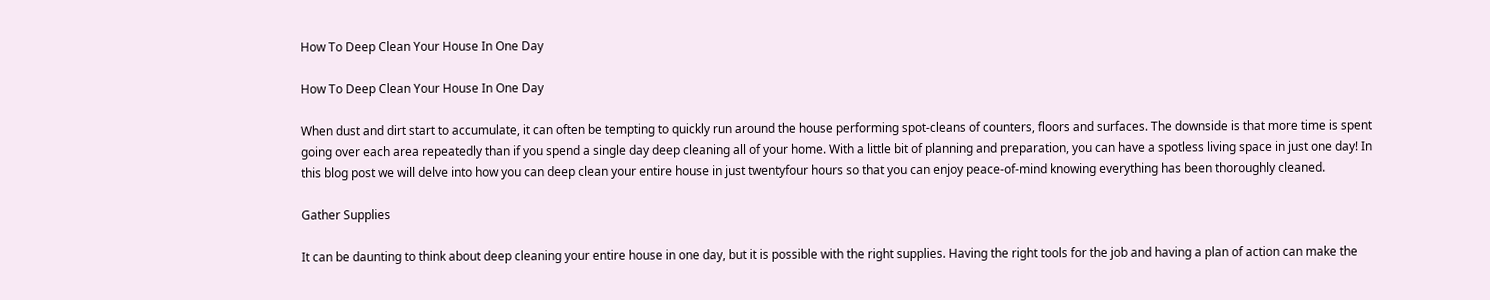How To Deep Clean Your House In One Day

How To Deep Clean Your House In One Day

When dust and dirt start to accumulate, it can often be tempting to quickly run around the house performing spot-cleans of counters, floors and surfaces. The downside is that more time is spent going over each area repeatedly than if you spend a single day deep cleaning all of your home. With a little bit of planning and preparation, you can have a spotless living space in just one day! In this blog post we will delve into how you can deep clean your entire house in just twentyfour hours so that you can enjoy peace-of-mind knowing everything has been thoroughly cleaned.

Gather Supplies

It can be daunting to think about deep cleaning your entire house in one day, but it is possible with the right supplies. Having the right tools for the job and having a plan of action can make the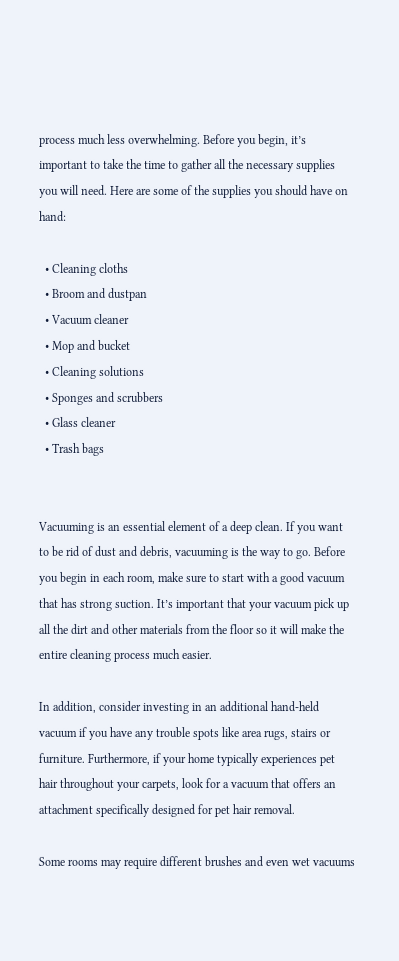process much less overwhelming. Before you begin, it’s important to take the time to gather all the necessary supplies you will need. Here are some of the supplies you should have on hand:

  • Cleaning cloths
  • Broom and dustpan
  • Vacuum cleaner
  • Mop and bucket
  • Cleaning solutions
  • Sponges and scrubbers
  • Glass cleaner
  • Trash bags


Vacuuming is an essential element of a deep clean. If you want to be rid of dust and debris, vacuuming is the way to go. Before you begin in each room, make sure to start with a good vacuum that has strong suction. It’s important that your vacuum pick up all the dirt and other materials from the floor so it will make the entire cleaning process much easier.

In addition, consider investing in an additional hand-held vacuum if you have any trouble spots like area rugs, stairs or furniture. Furthermore, if your home typically experiences pet hair throughout your carpets, look for a vacuum that offers an attachment specifically designed for pet hair removal.

Some rooms may require different brushes and even wet vacuums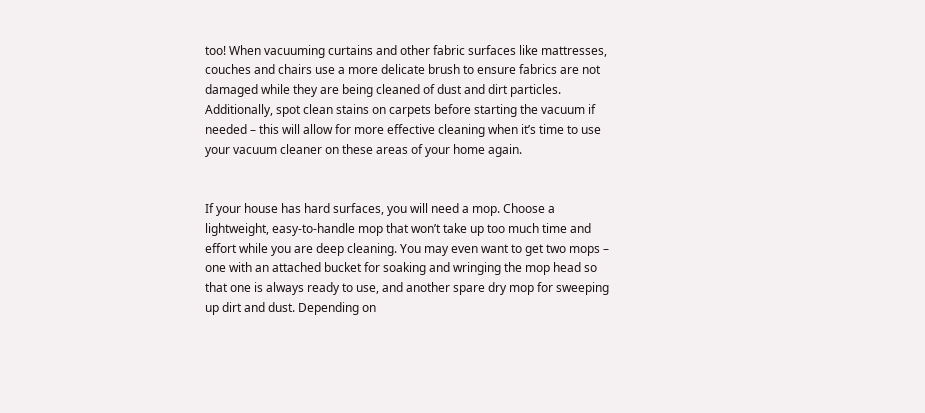too! When vacuuming curtains and other fabric surfaces like mattresses, couches and chairs use a more delicate brush to ensure fabrics are not damaged while they are being cleaned of dust and dirt particles. Additionally, spot clean stains on carpets before starting the vacuum if needed – this will allow for more effective cleaning when it’s time to use your vacuum cleaner on these areas of your home again.


If your house has hard surfaces, you will need a mop. Choose a lightweight, easy-to-handle mop that won’t take up too much time and effort while you are deep cleaning. You may even want to get two mops – one with an attached bucket for soaking and wringing the mop head so that one is always ready to use, and another spare dry mop for sweeping up dirt and dust. Depending on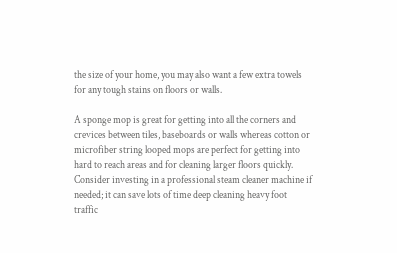the size of your home, you may also want a few extra towels for any tough stains on floors or walls.

A sponge mop is great for getting into all the corners and crevices between tiles, baseboards or walls whereas cotton or microfiber string looped mops are perfect for getting into hard to reach areas and for cleaning larger floors quickly. Consider investing in a professional steam cleaner machine if needed; it can save lots of time deep cleaning heavy foot traffic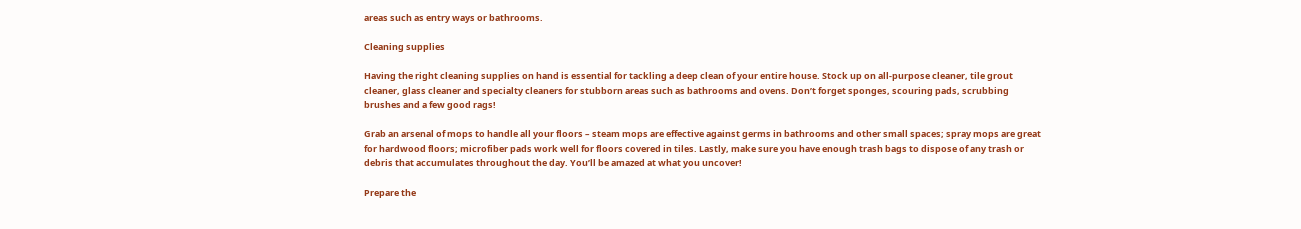areas such as entry ways or bathrooms.

Cleaning supplies

Having the right cleaning supplies on hand is essential for tackling a deep clean of your entire house. Stock up on all-purpose cleaner, tile grout cleaner, glass cleaner and specialty cleaners for stubborn areas such as bathrooms and ovens. Don’t forget sponges, scouring pads, scrubbing brushes and a few good rags!

Grab an arsenal of mops to handle all your floors – steam mops are effective against germs in bathrooms and other small spaces; spray mops are great for hardwood floors; microfiber pads work well for floors covered in tiles. Lastly, make sure you have enough trash bags to dispose of any trash or debris that accumulates throughout the day. You’ll be amazed at what you uncover!

Prepare the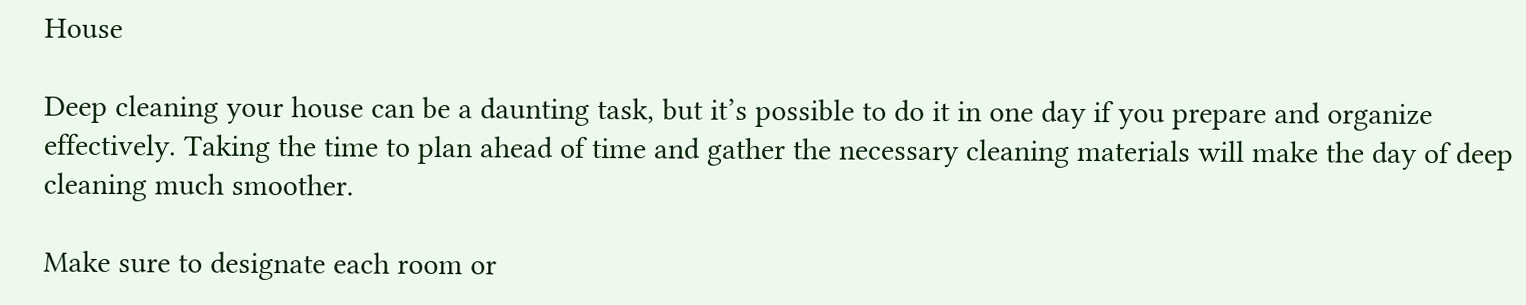House

Deep cleaning your house can be a daunting task, but it’s possible to do it in one day if you prepare and organize effectively. Taking the time to plan ahead of time and gather the necessary cleaning materials will make the day of deep cleaning much smoother.

Make sure to designate each room or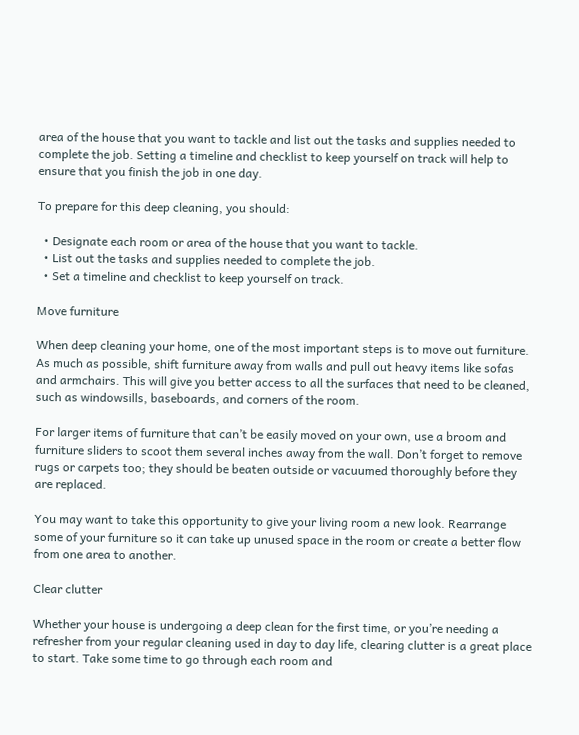area of the house that you want to tackle and list out the tasks and supplies needed to complete the job. Setting a timeline and checklist to keep yourself on track will help to ensure that you finish the job in one day.

To prepare for this deep cleaning, you should:

  • Designate each room or area of the house that you want to tackle.
  • List out the tasks and supplies needed to complete the job.
  • Set a timeline and checklist to keep yourself on track.

Move furniture

When deep cleaning your home, one of the most important steps is to move out furniture. As much as possible, shift furniture away from walls and pull out heavy items like sofas and armchairs. This will give you better access to all the surfaces that need to be cleaned, such as windowsills, baseboards, and corners of the room.

For larger items of furniture that can’t be easily moved on your own, use a broom and furniture sliders to scoot them several inches away from the wall. Don’t forget to remove rugs or carpets too; they should be beaten outside or vacuumed thoroughly before they are replaced.

You may want to take this opportunity to give your living room a new look. Rearrange some of your furniture so it can take up unused space in the room or create a better flow from one area to another.

Clear clutter

Whether your house is undergoing a deep clean for the first time, or you’re needing a refresher from your regular cleaning used in day to day life, clearing clutter is a great place to start. Take some time to go through each room and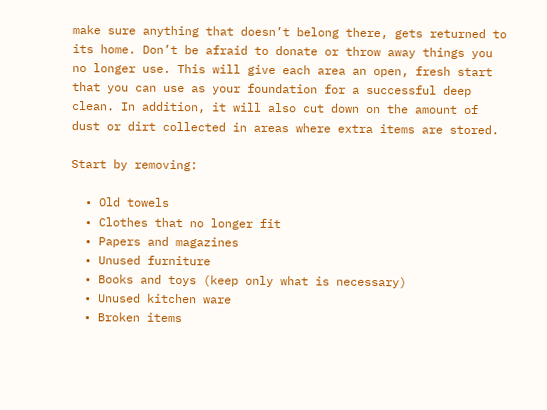make sure anything that doesn’t belong there, gets returned to its home. Don’t be afraid to donate or throw away things you no longer use. This will give each area an open, fresh start that you can use as your foundation for a successful deep clean. In addition, it will also cut down on the amount of dust or dirt collected in areas where extra items are stored.

Start by removing:

  • Old towels
  • Clothes that no longer fit
  • Papers and magazines
  • Unused furniture
  • Books and toys (keep only what is necessary)
  • Unused kitchen ware
  • Broken items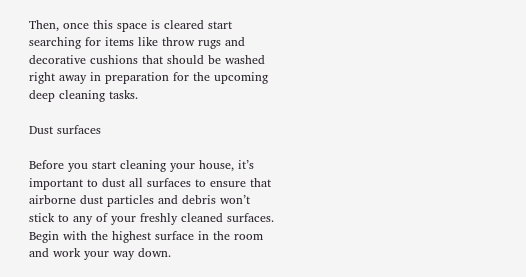Then, once this space is cleared start searching for items like throw rugs and decorative cushions that should be washed right away in preparation for the upcoming deep cleaning tasks.

Dust surfaces

Before you start cleaning your house, it’s important to dust all surfaces to ensure that airborne dust particles and debris won’t stick to any of your freshly cleaned surfaces. Begin with the highest surface in the room and work your way down.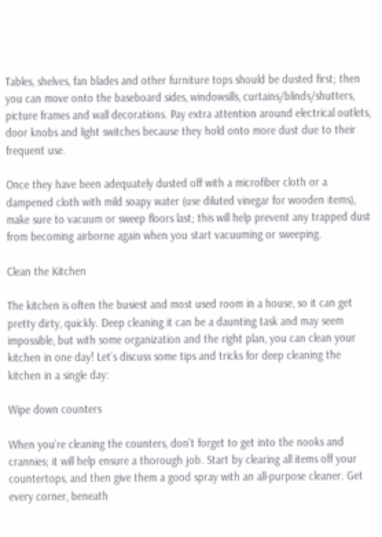Tables, shelves, fan blades and other furniture tops should be dusted first; then you can move onto the baseboard sides, windowsills, curtains/blinds/shutters, picture frames and wall decorations. Pay extra attention around electrical outlets, door knobs and light switches because they hold onto more dust due to their frequent use.

Once they have been adequately dusted off with a microfiber cloth or a dampened cloth with mild soapy water (use diluted vinegar for wooden items), make sure to vacuum or sweep floors last; this will help prevent any trapped dust from becoming airborne again when you start vacuuming or sweeping.

Clean the Kitchen

The kitchen is often the busiest and most used room in a house, so it can get pretty dirty, quickly. Deep cleaning it can be a daunting task and may seem impossible, but with some organization and the right plan, you can clean your kitchen in one day! Let’s discuss some tips and tricks for deep cleaning the kitchen in a single day:

Wipe down counters

When you’re cleaning the counters, don’t forget to get into the nooks and crannies; it will help ensure a thorough job. Start by clearing all items off your countertops, and then give them a good spray with an all-purpose cleaner. Get every corner, beneath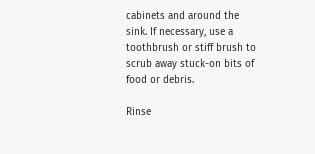cabinets and around the sink. If necessary, use a toothbrush or stiff brush to scrub away stuck-on bits of food or debris.

Rinse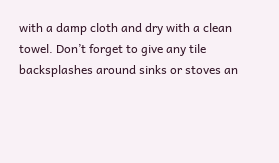with a damp cloth and dry with a clean towel. Don’t forget to give any tile backsplashes around sinks or stoves an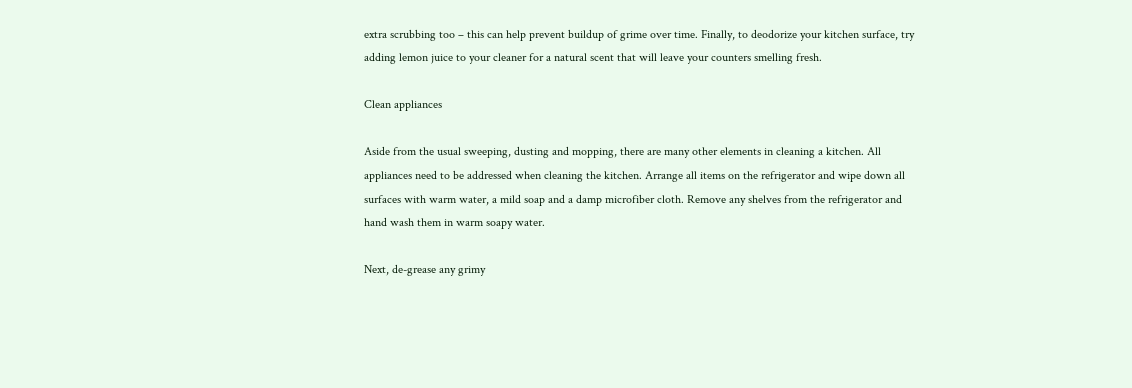extra scrubbing too – this can help prevent buildup of grime over time. Finally, to deodorize your kitchen surface, try adding lemon juice to your cleaner for a natural scent that will leave your counters smelling fresh.

Clean appliances

Aside from the usual sweeping, dusting and mopping, there are many other elements in cleaning a kitchen. All appliances need to be addressed when cleaning the kitchen. Arrange all items on the refrigerator and wipe down all surfaces with warm water, a mild soap and a damp microfiber cloth. Remove any shelves from the refrigerator and hand wash them in warm soapy water.

Next, de-grease any grimy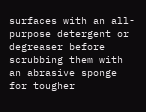surfaces with an all-purpose detergent or degreaser before scrubbing them with an abrasive sponge for tougher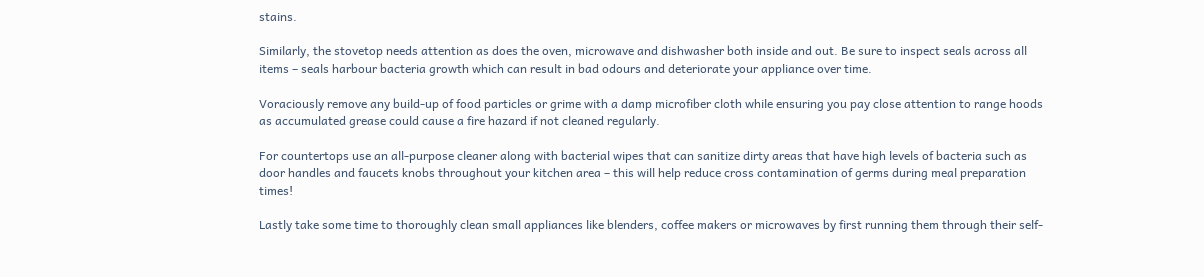stains.

Similarly, the stovetop needs attention as does the oven, microwave and dishwasher both inside and out. Be sure to inspect seals across all items – seals harbour bacteria growth which can result in bad odours and deteriorate your appliance over time.

Voraciously remove any build-up of food particles or grime with a damp microfiber cloth while ensuring you pay close attention to range hoods as accumulated grease could cause a fire hazard if not cleaned regularly.

For countertops use an all-purpose cleaner along with bacterial wipes that can sanitize dirty areas that have high levels of bacteria such as door handles and faucets knobs throughout your kitchen area – this will help reduce cross contamination of germs during meal preparation times!

Lastly take some time to thoroughly clean small appliances like blenders, coffee makers or microwaves by first running them through their self-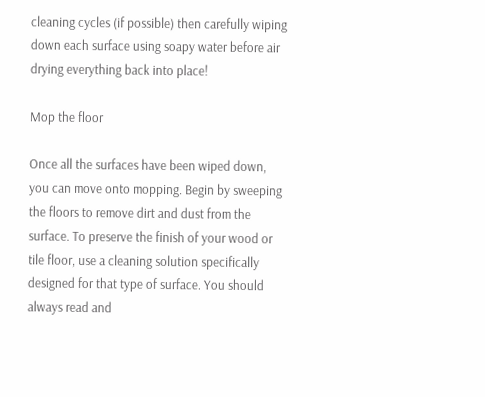cleaning cycles (if possible) then carefully wiping down each surface using soapy water before air drying everything back into place!

Mop the floor

Once all the surfaces have been wiped down, you can move onto mopping. Begin by sweeping the floors to remove dirt and dust from the surface. To preserve the finish of your wood or tile floor, use a cleaning solution specifically designed for that type of surface. You should always read and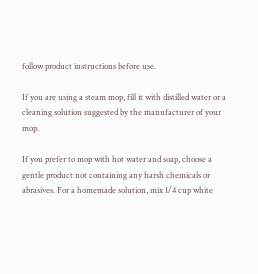follow product instructions before use.

If you are using a steam mop, fill it with distilled water or a cleaning solution suggested by the manufacturer of your mop.

If you prefer to mop with hot water and soap, choose a gentle product not containing any harsh chemicals or abrasives. For a homemade solution, mix 1/4 cup white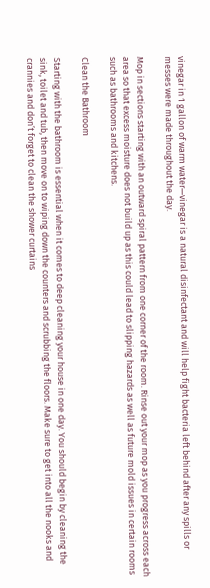vinegar in 1 gallon of warm water—vinegar is a natural disinfectant and will help fight bacteria left behind after any spills or messes were made throughout the day.

Mop in sections starting with an outward spiral pattern from one corner of the room. Rinse out your mop as you progress across each area so that excess moisture does not build up as this could lead to slipping hazards as well as future mold issues in certain rooms such as bathrooms and kitchens.

Clean the Bathroom

Starting with the bathroom is essential when it comes to deep cleaning your house in one day. You should begin by cleaning the sink, toilet and tub, then move on to wiping down the counters and scrubbing the floors. Make sure to get into all the nooks and crannies and don’t forget to clean the shower curtains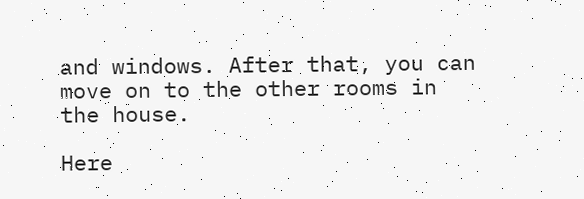and windows. After that, you can move on to the other rooms in the house.

Here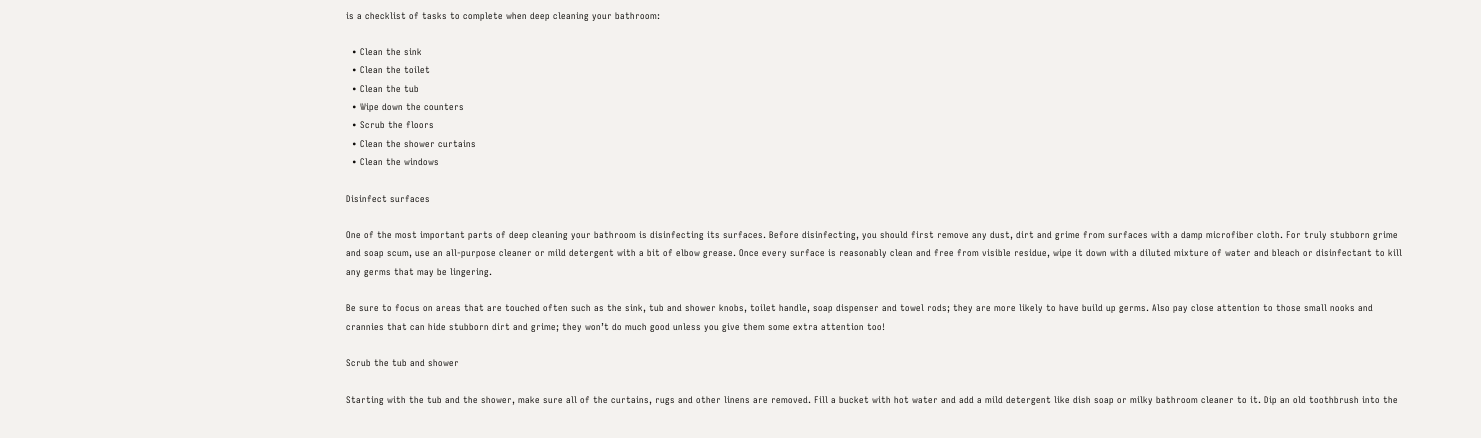is a checklist of tasks to complete when deep cleaning your bathroom:

  • Clean the sink
  • Clean the toilet
  • Clean the tub
  • Wipe down the counters
  • Scrub the floors
  • Clean the shower curtains
  • Clean the windows

Disinfect surfaces

One of the most important parts of deep cleaning your bathroom is disinfecting its surfaces. Before disinfecting, you should first remove any dust, dirt and grime from surfaces with a damp microfiber cloth. For truly stubborn grime and soap scum, use an all-purpose cleaner or mild detergent with a bit of elbow grease. Once every surface is reasonably clean and free from visible residue, wipe it down with a diluted mixture of water and bleach or disinfectant to kill any germs that may be lingering.

Be sure to focus on areas that are touched often such as the sink, tub and shower knobs, toilet handle, soap dispenser and towel rods; they are more likely to have build up germs. Also pay close attention to those small nooks and crannies that can hide stubborn dirt and grime; they won’t do much good unless you give them some extra attention too!

Scrub the tub and shower

Starting with the tub and the shower, make sure all of the curtains, rugs and other linens are removed. Fill a bucket with hot water and add a mild detergent like dish soap or milky bathroom cleaner to it. Dip an old toothbrush into the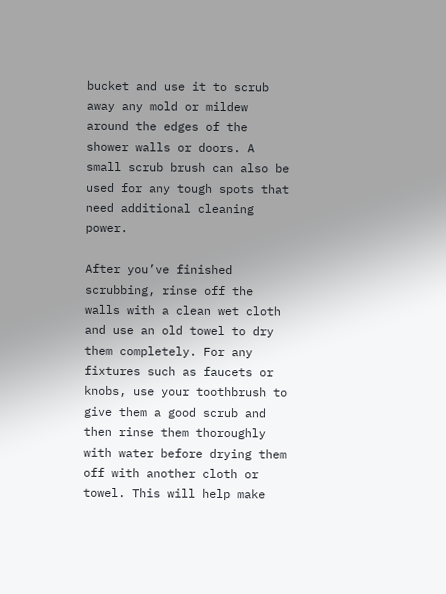bucket and use it to scrub away any mold or mildew around the edges of the shower walls or doors. A small scrub brush can also be used for any tough spots that need additional cleaning power.

After you’ve finished scrubbing, rinse off the walls with a clean wet cloth and use an old towel to dry them completely. For any fixtures such as faucets or knobs, use your toothbrush to give them a good scrub and then rinse them thoroughly with water before drying them off with another cloth or towel. This will help make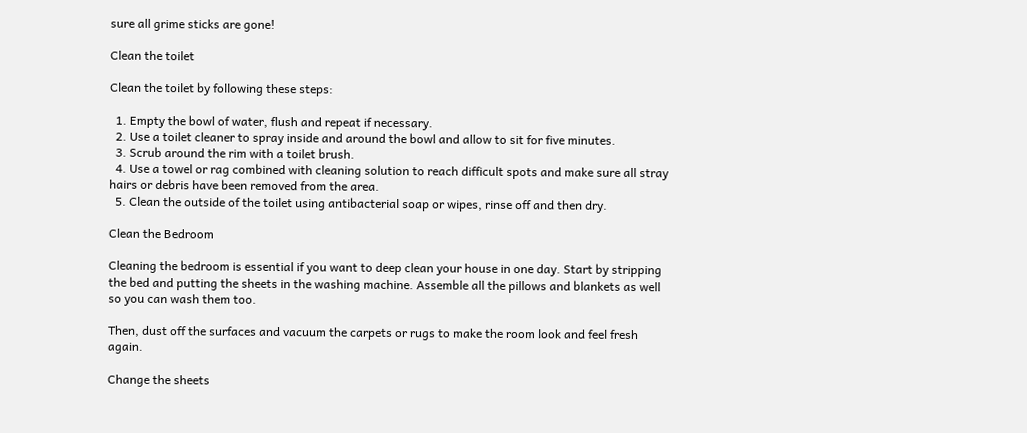sure all grime sticks are gone!

Clean the toilet

Clean the toilet by following these steps:

  1. Empty the bowl of water, flush and repeat if necessary.
  2. Use a toilet cleaner to spray inside and around the bowl and allow to sit for five minutes.
  3. Scrub around the rim with a toilet brush.
  4. Use a towel or rag combined with cleaning solution to reach difficult spots and make sure all stray hairs or debris have been removed from the area.
  5. Clean the outside of the toilet using antibacterial soap or wipes, rinse off and then dry.

Clean the Bedroom

Cleaning the bedroom is essential if you want to deep clean your house in one day. Start by stripping the bed and putting the sheets in the washing machine. Assemble all the pillows and blankets as well so you can wash them too.

Then, dust off the surfaces and vacuum the carpets or rugs to make the room look and feel fresh again.

Change the sheets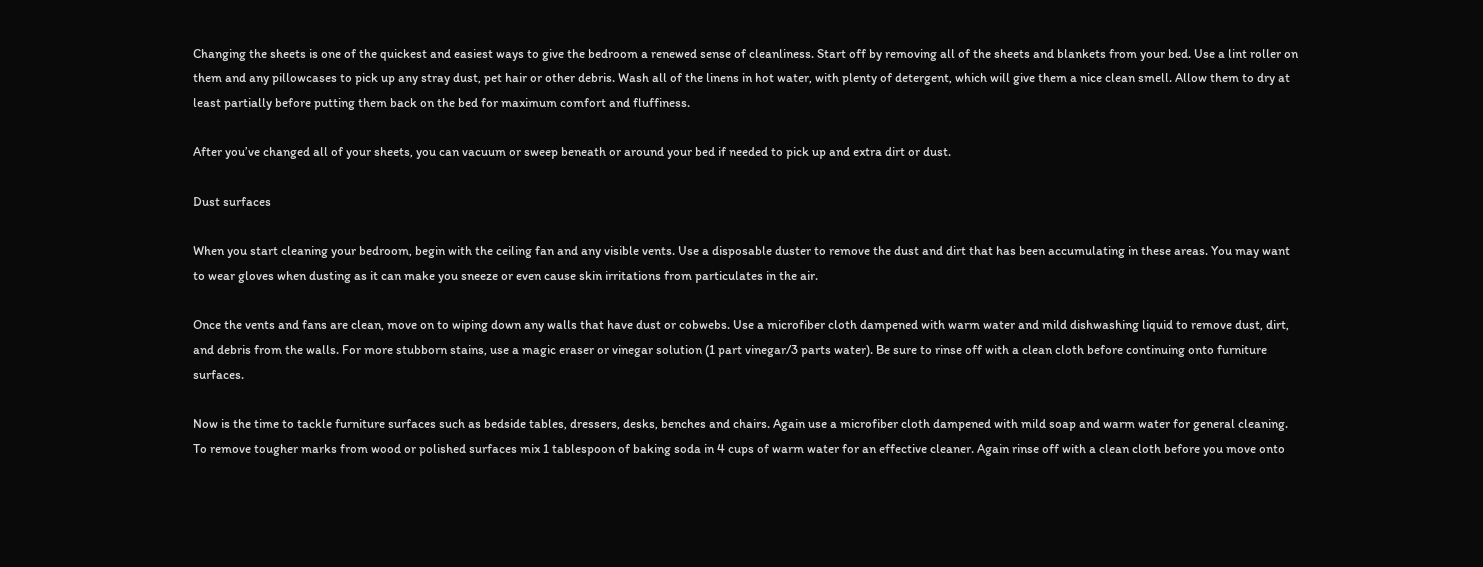Changing the sheets is one of the quickest and easiest ways to give the bedroom a renewed sense of cleanliness. Start off by removing all of the sheets and blankets from your bed. Use a lint roller on them and any pillowcases to pick up any stray dust, pet hair or other debris. Wash all of the linens in hot water, with plenty of detergent, which will give them a nice clean smell. Allow them to dry at least partially before putting them back on the bed for maximum comfort and fluffiness.

After you’ve changed all of your sheets, you can vacuum or sweep beneath or around your bed if needed to pick up and extra dirt or dust.

Dust surfaces

When you start cleaning your bedroom, begin with the ceiling fan and any visible vents. Use a disposable duster to remove the dust and dirt that has been accumulating in these areas. You may want to wear gloves when dusting as it can make you sneeze or even cause skin irritations from particulates in the air.

Once the vents and fans are clean, move on to wiping down any walls that have dust or cobwebs. Use a microfiber cloth dampened with warm water and mild dishwashing liquid to remove dust, dirt, and debris from the walls. For more stubborn stains, use a magic eraser or vinegar solution (1 part vinegar/3 parts water). Be sure to rinse off with a clean cloth before continuing onto furniture surfaces.

Now is the time to tackle furniture surfaces such as bedside tables, dressers, desks, benches and chairs. Again use a microfiber cloth dampened with mild soap and warm water for general cleaning. To remove tougher marks from wood or polished surfaces mix 1 tablespoon of baking soda in 4 cups of warm water for an effective cleaner. Again rinse off with a clean cloth before you move onto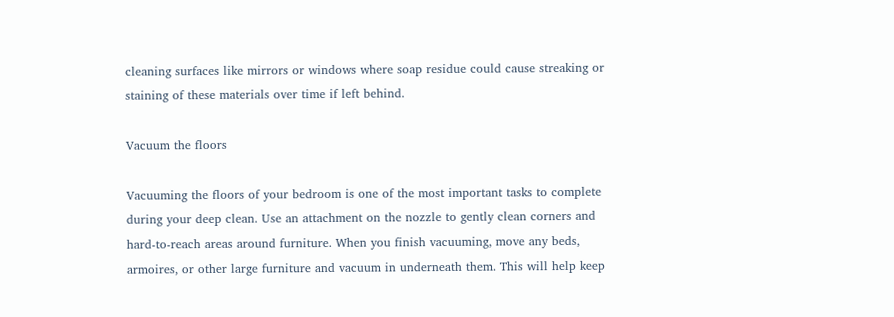cleaning surfaces like mirrors or windows where soap residue could cause streaking or staining of these materials over time if left behind.

Vacuum the floors

Vacuuming the floors of your bedroom is one of the most important tasks to complete during your deep clean. Use an attachment on the nozzle to gently clean corners and hard-to-reach areas around furniture. When you finish vacuuming, move any beds, armoires, or other large furniture and vacuum in underneath them. This will help keep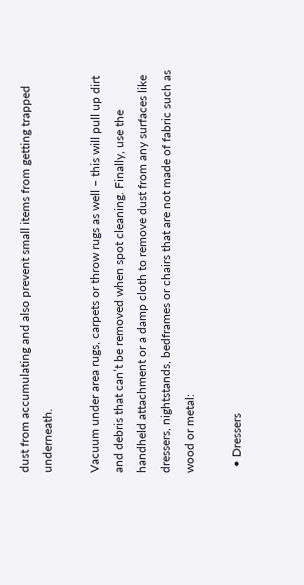dust from accumulating and also prevent small items from getting trapped underneath.

Vacuum under area rugs, carpets or throw rugs as well – this will pull up dirt and debris that can’t be removed when spot cleaning. Finally, use the handheld attachment or a damp cloth to remove dust from any surfaces like dressers, nightstands, bedframes or chairs that are not made of fabric such as wood or metal:

  • Dressers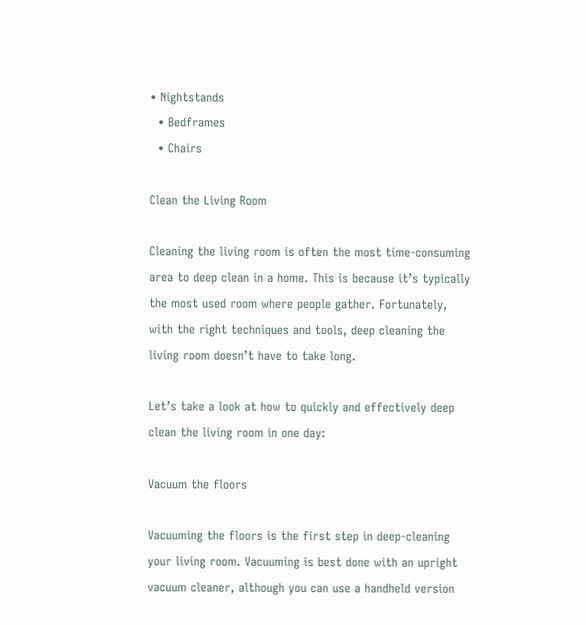• Nightstands
  • Bedframes
  • Chairs

Clean the Living Room

Cleaning the living room is often the most time-consuming area to deep clean in a home. This is because it’s typically the most used room where people gather. Fortunately, with the right techniques and tools, deep cleaning the living room doesn’t have to take long.

Let’s take a look at how to quickly and effectively deep clean the living room in one day:

Vacuum the floors

Vacuuming the floors is the first step in deep-cleaning your living room. Vacuuming is best done with an upright vacuum cleaner, although you can use a handheld version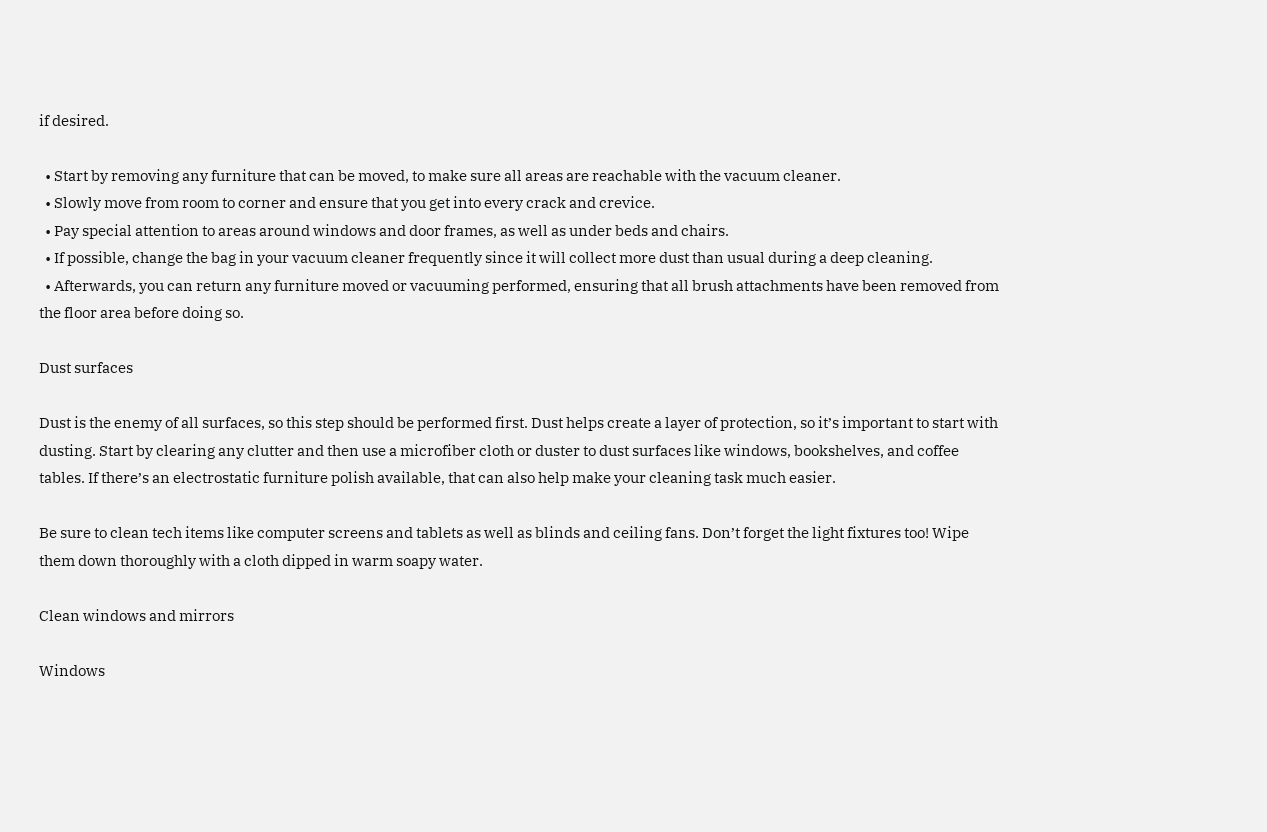if desired.

  • Start by removing any furniture that can be moved, to make sure all areas are reachable with the vacuum cleaner.
  • Slowly move from room to corner and ensure that you get into every crack and crevice.
  • Pay special attention to areas around windows and door frames, as well as under beds and chairs.
  • If possible, change the bag in your vacuum cleaner frequently since it will collect more dust than usual during a deep cleaning.
  • Afterwards, you can return any furniture moved or vacuuming performed, ensuring that all brush attachments have been removed from the floor area before doing so.

Dust surfaces

Dust is the enemy of all surfaces, so this step should be performed first. Dust helps create a layer of protection, so it’s important to start with dusting. Start by clearing any clutter and then use a microfiber cloth or duster to dust surfaces like windows, bookshelves, and coffee tables. If there’s an electrostatic furniture polish available, that can also help make your cleaning task much easier.

Be sure to clean tech items like computer screens and tablets as well as blinds and ceiling fans. Don’t forget the light fixtures too! Wipe them down thoroughly with a cloth dipped in warm soapy water.

Clean windows and mirrors

Windows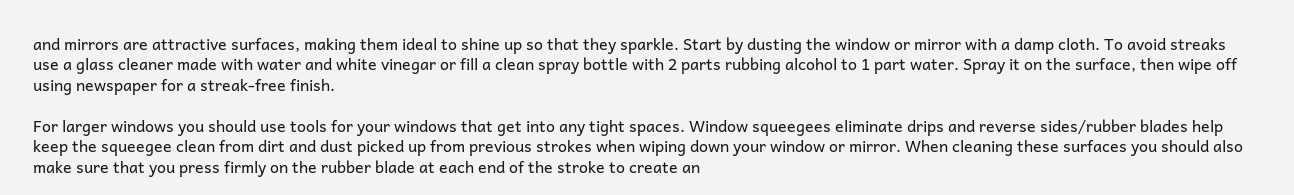and mirrors are attractive surfaces, making them ideal to shine up so that they sparkle. Start by dusting the window or mirror with a damp cloth. To avoid streaks use a glass cleaner made with water and white vinegar or fill a clean spray bottle with 2 parts rubbing alcohol to 1 part water. Spray it on the surface, then wipe off using newspaper for a streak-free finish.

For larger windows you should use tools for your windows that get into any tight spaces. Window squeegees eliminate drips and reverse sides/rubber blades help keep the squeegee clean from dirt and dust picked up from previous strokes when wiping down your window or mirror. When cleaning these surfaces you should also make sure that you press firmly on the rubber blade at each end of the stroke to create an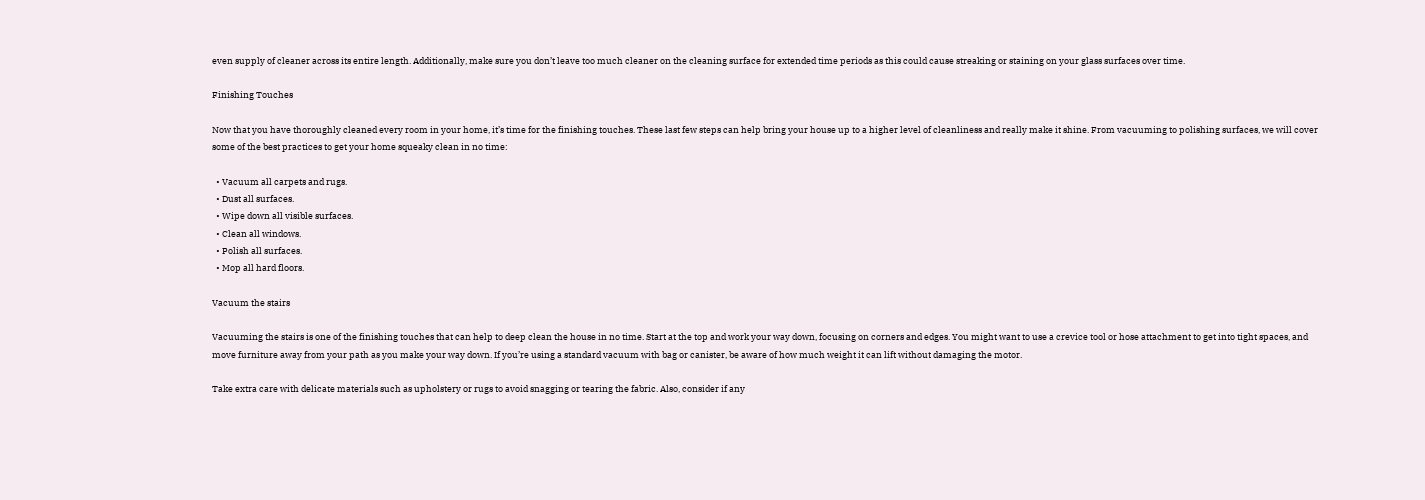even supply of cleaner across its entire length. Additionally, make sure you don’t leave too much cleaner on the cleaning surface for extended time periods as this could cause streaking or staining on your glass surfaces over time.

Finishing Touches

Now that you have thoroughly cleaned every room in your home, it’s time for the finishing touches. These last few steps can help bring your house up to a higher level of cleanliness and really make it shine. From vacuuming to polishing surfaces, we will cover some of the best practices to get your home squeaky clean in no time:

  • Vacuum all carpets and rugs.
  • Dust all surfaces.
  • Wipe down all visible surfaces.
  • Clean all windows.
  • Polish all surfaces.
  • Mop all hard floors.

Vacuum the stairs

Vacuuming the stairs is one of the finishing touches that can help to deep clean the house in no time. Start at the top and work your way down, focusing on corners and edges. You might want to use a crevice tool or hose attachment to get into tight spaces, and move furniture away from your path as you make your way down. If you’re using a standard vacuum with bag or canister, be aware of how much weight it can lift without damaging the motor.

Take extra care with delicate materials such as upholstery or rugs to avoid snagging or tearing the fabric. Also, consider if any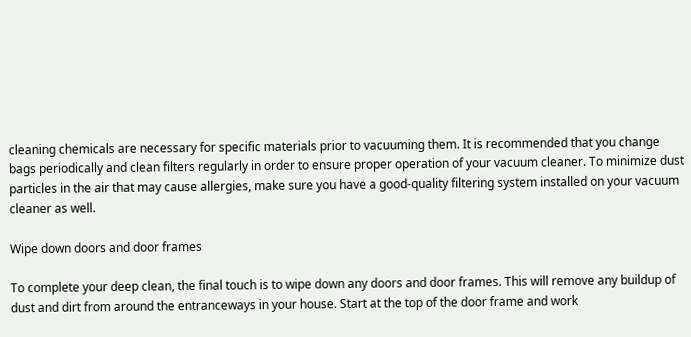cleaning chemicals are necessary for specific materials prior to vacuuming them. It is recommended that you change bags periodically and clean filters regularly in order to ensure proper operation of your vacuum cleaner. To minimize dust particles in the air that may cause allergies, make sure you have a good-quality filtering system installed on your vacuum cleaner as well.

Wipe down doors and door frames

To complete your deep clean, the final touch is to wipe down any doors and door frames. This will remove any buildup of dust and dirt from around the entranceways in your house. Start at the top of the door frame and work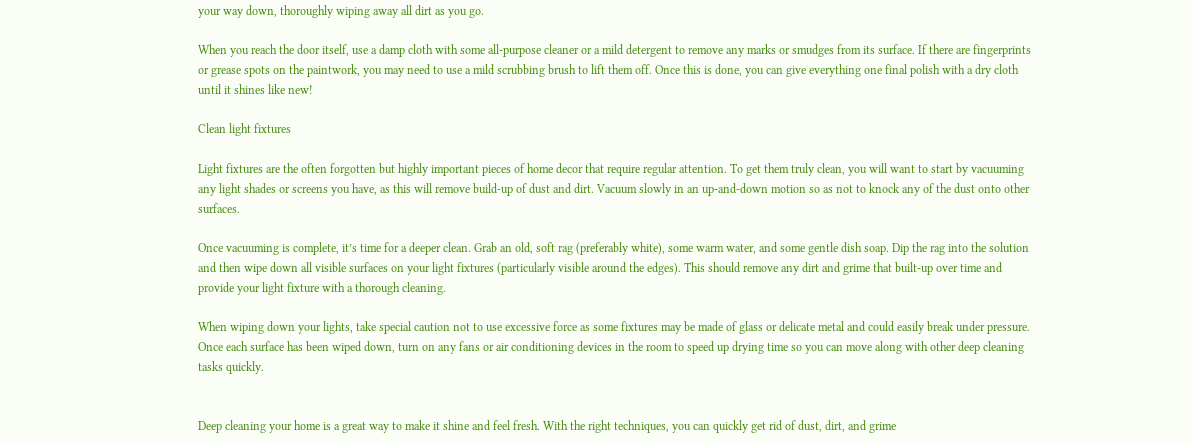your way down, thoroughly wiping away all dirt as you go.

When you reach the door itself, use a damp cloth with some all-purpose cleaner or a mild detergent to remove any marks or smudges from its surface. If there are fingerprints or grease spots on the paintwork, you may need to use a mild scrubbing brush to lift them off. Once this is done, you can give everything one final polish with a dry cloth until it shines like new!

Clean light fixtures

Light fixtures are the often forgotten but highly important pieces of home decor that require regular attention. To get them truly clean, you will want to start by vacuuming any light shades or screens you have, as this will remove build-up of dust and dirt. Vacuum slowly in an up-and-down motion so as not to knock any of the dust onto other surfaces.

Once vacuuming is complete, it’s time for a deeper clean. Grab an old, soft rag (preferably white), some warm water, and some gentle dish soap. Dip the rag into the solution and then wipe down all visible surfaces on your light fixtures (particularly visible around the edges). This should remove any dirt and grime that built-up over time and provide your light fixture with a thorough cleaning.

When wiping down your lights, take special caution not to use excessive force as some fixtures may be made of glass or delicate metal and could easily break under pressure. Once each surface has been wiped down, turn on any fans or air conditioning devices in the room to speed up drying time so you can move along with other deep cleaning tasks quickly.


Deep cleaning your home is a great way to make it shine and feel fresh. With the right techniques, you can quickly get rid of dust, dirt, and grime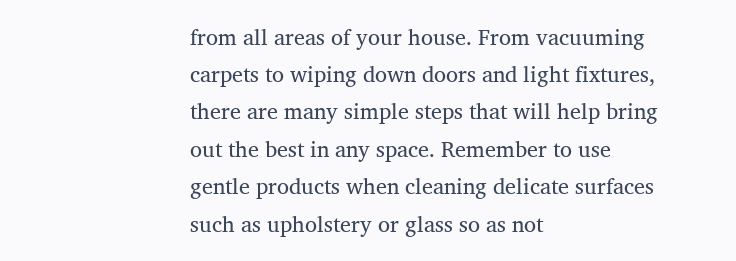from all areas of your house. From vacuuming carpets to wiping down doors and light fixtures, there are many simple steps that will help bring out the best in any space. Remember to use gentle products when cleaning delicate surfaces such as upholstery or glass so as not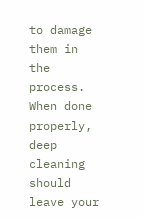to damage them in the process. When done properly, deep cleaning should leave your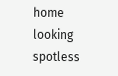home looking spotless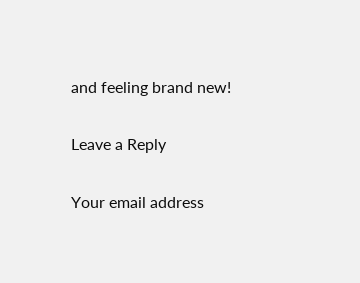and feeling brand new!

Leave a Reply

Your email address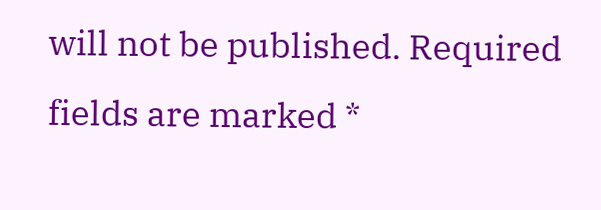will not be published. Required fields are marked *